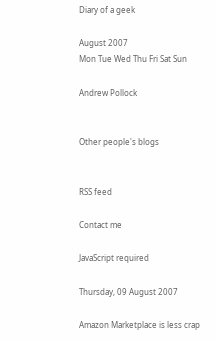Diary of a geek

August 2007
Mon Tue Wed Thu Fri Sat Sun

Andrew Pollock


Other people's blogs


RSS feed

Contact me

JavaScript required

Thursday, 09 August 2007

Amazon Marketplace is less crap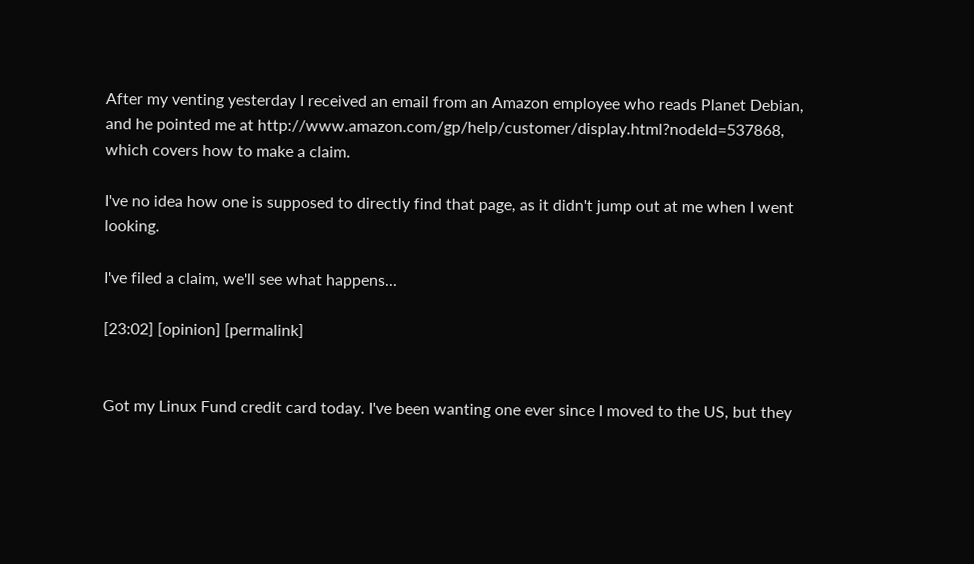After my venting yesterday I received an email from an Amazon employee who reads Planet Debian, and he pointed me at http://www.amazon.com/gp/help/customer/display.html?nodeId=537868, which covers how to make a claim.

I've no idea how one is supposed to directly find that page, as it didn't jump out at me when I went looking.

I've filed a claim, we'll see what happens...

[23:02] [opinion] [permalink]


Got my Linux Fund credit card today. I've been wanting one ever since I moved to the US, but they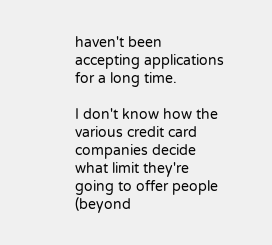haven't been accepting applications for a long time.

I don't know how the various credit card companies decide what limit they're going to offer people (beyond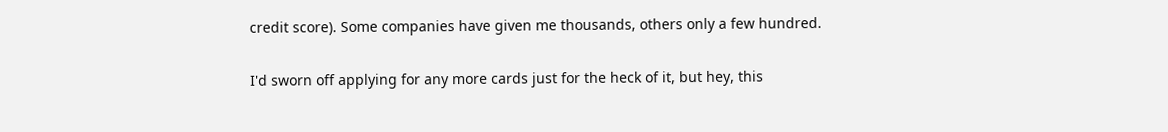credit score). Some companies have given me thousands, others only a few hundred.

I'd sworn off applying for any more cards just for the heck of it, but hey, this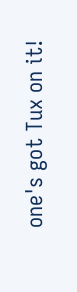one's got Tux on it!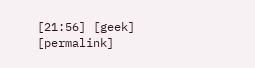[21:56] [geek] [permalink]